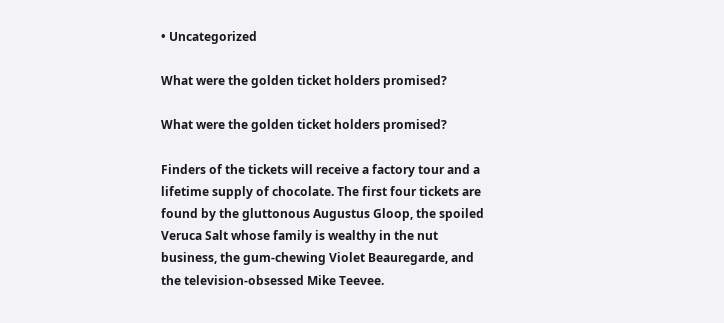• Uncategorized

What were the golden ticket holders promised?

What were the golden ticket holders promised?

Finders of the tickets will receive a factory tour and a lifetime supply of chocolate. The first four tickets are found by the gluttonous Augustus Gloop, the spoiled Veruca Salt whose family is wealthy in the nut business, the gum-chewing Violet Beauregarde, and the television-obsessed Mike Teevee.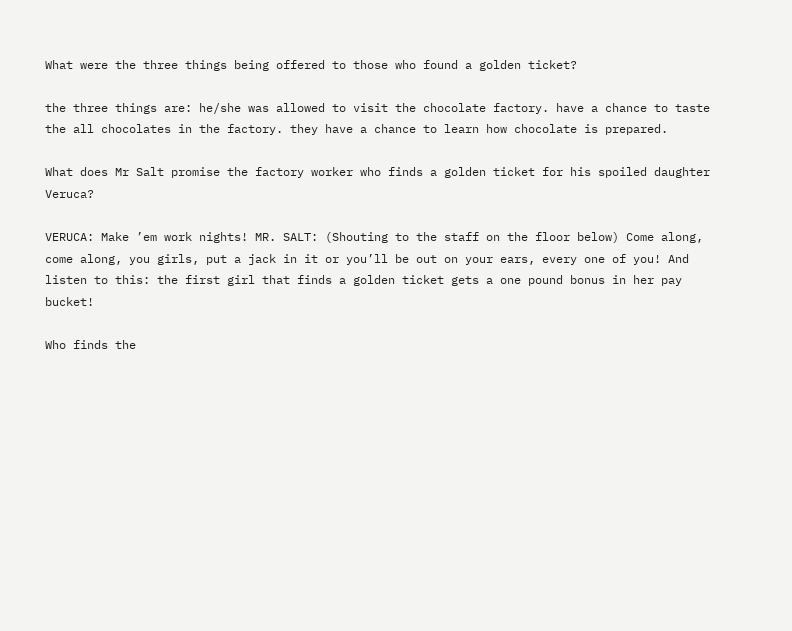What were the three things being offered to those who found a golden ticket?

the three things are: he/she was allowed to visit the chocolate factory. have a chance to taste the all chocolates in the factory. they have a chance to learn how chocolate is prepared.

What does Mr Salt promise the factory worker who finds a golden ticket for his spoiled daughter Veruca?

VERUCA: Make ’em work nights! MR. SALT: (Shouting to the staff on the floor below) Come along, come along, you girls, put a jack in it or you’ll be out on your ears, every one of you! And listen to this: the first girl that finds a golden ticket gets a one pound bonus in her pay bucket!

Who finds the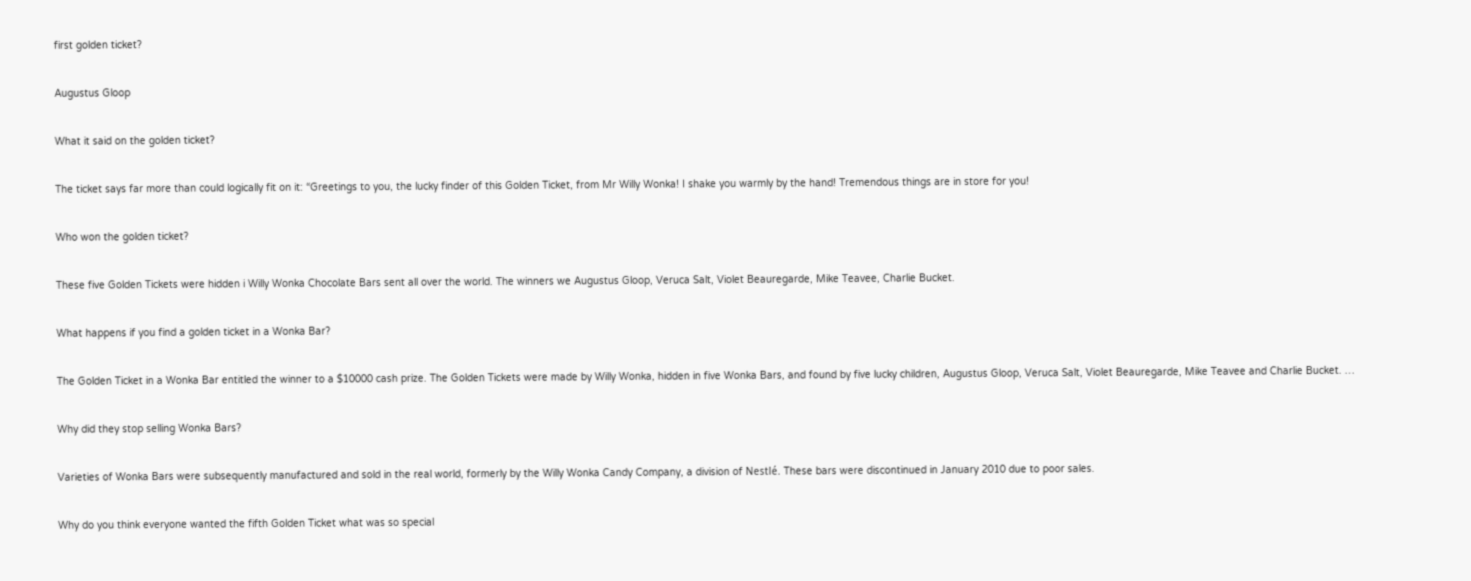first golden ticket?

Augustus Gloop

What it said on the golden ticket?

The ticket says far more than could logically fit on it: “Greetings to you, the lucky finder of this Golden Ticket, from Mr Willy Wonka! I shake you warmly by the hand! Tremendous things are in store for you!

Who won the golden ticket?

These five Golden Tickets were hidden i Willy Wonka Chocolate Bars sent all over the world. The winners we Augustus Gloop, Veruca Salt, Violet Beauregarde, Mike Teavee, Charlie Bucket.

What happens if you find a golden ticket in a Wonka Bar?

The Golden Ticket in a Wonka Bar entitled the winner to a $10000 cash prize. The Golden Tickets were made by Willy Wonka, hidden in five Wonka Bars, and found by five lucky children, Augustus Gloop, Veruca Salt, Violet Beauregarde, Mike Teavee and Charlie Bucket. …

Why did they stop selling Wonka Bars?

Varieties of Wonka Bars were subsequently manufactured and sold in the real world, formerly by the Willy Wonka Candy Company, a division of Nestlé. These bars were discontinued in January 2010 due to poor sales.

Why do you think everyone wanted the fifth Golden Ticket what was so special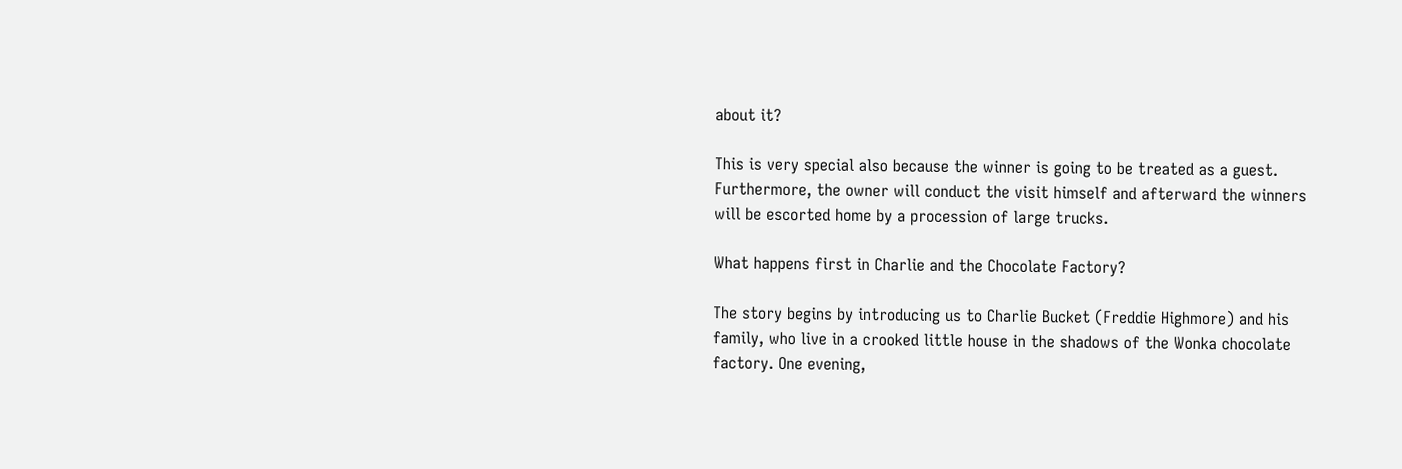about it?

This is very special also because the winner is going to be treated as a guest. Furthermore, the owner will conduct the visit himself and afterward the winners will be escorted home by a procession of large trucks.

What happens first in Charlie and the Chocolate Factory?

The story begins by introducing us to Charlie Bucket (Freddie Highmore) and his family, who live in a crooked little house in the shadows of the Wonka chocolate factory. One evening,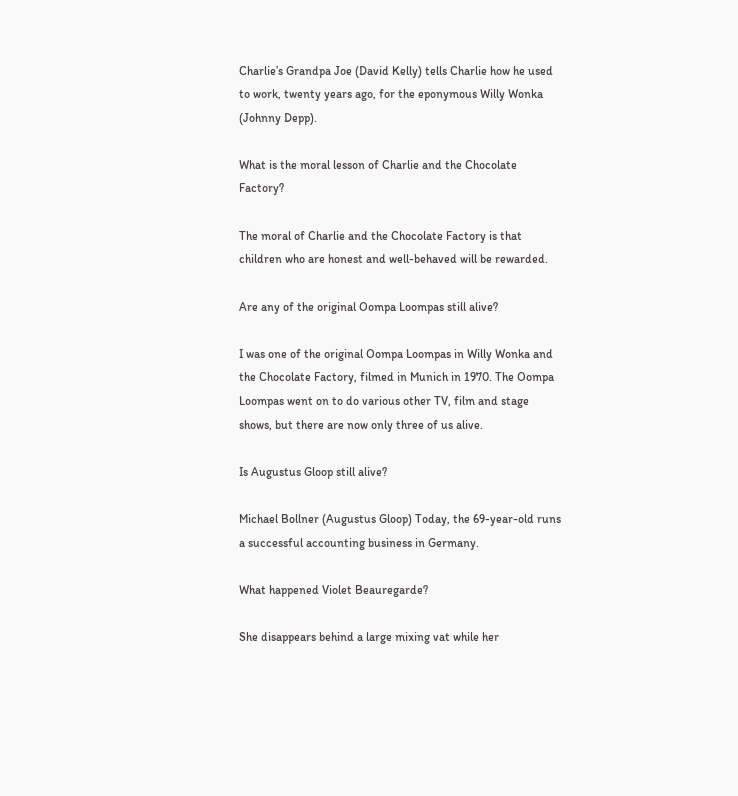Charlie’s Grandpa Joe (David Kelly) tells Charlie how he used to work, twenty years ago, for the eponymous Willy Wonka (Johnny Depp).

What is the moral lesson of Charlie and the Chocolate Factory?

The moral of Charlie and the Chocolate Factory is that children who are honest and well-behaved will be rewarded.

Are any of the original Oompa Loompas still alive?

I was one of the original Oompa Loompas in Willy Wonka and the Chocolate Factory, filmed in Munich in 1970. The Oompa Loompas went on to do various other TV, film and stage shows, but there are now only three of us alive.

Is Augustus Gloop still alive?

Michael Bollner (Augustus Gloop) Today, the 69-year-old runs a successful accounting business in Germany.

What happened Violet Beauregarde?

She disappears behind a large mixing vat while her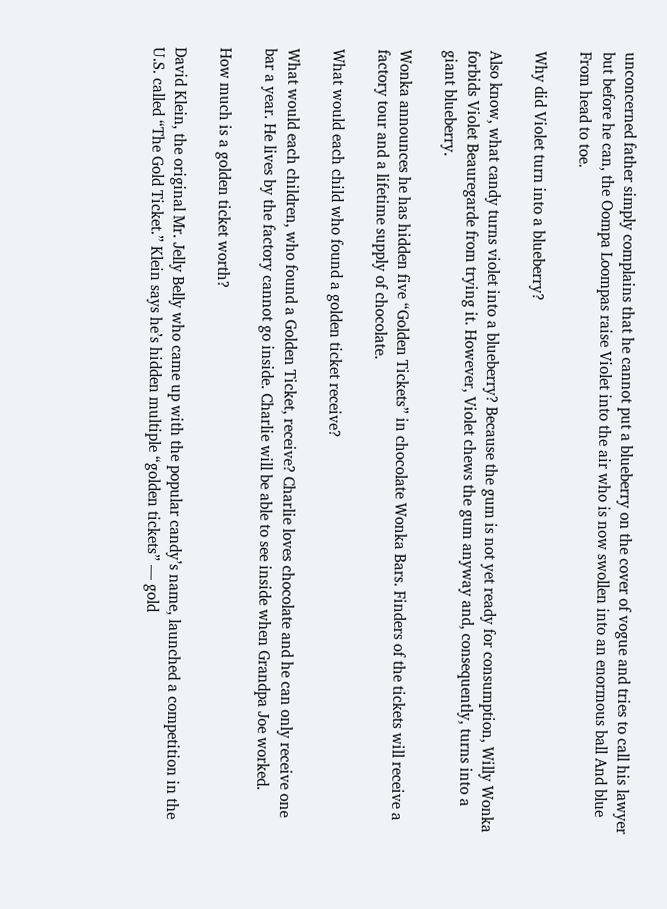unconcerned father simply complains that he cannot put a blueberry on the cover of vogue and tries to call his lawyer but before he can, the Oompa Loompas raise Violet into the air who is now swollen into an enormous ball And blue From head to toe.

Why did Violet turn into a blueberry?

Also know, what candy turns violet into a blueberry? Because the gum is not yet ready for consumption, Willy Wonka forbids Violet Beauregarde from trying it. However, Violet chews the gum anyway and, consequently, turns into a giant blueberry.

Wonka announces he has hidden five “Golden Tickets” in chocolate Wonka Bars. Finders of the tickets will receive a factory tour and a lifetime supply of chocolate.

What would each child who found a golden ticket receive?

What would each children, who found a Golden Ticket, receive? Charlie loves chocolate and he can only receive one bar a year. He lives by the factory cannot go inside. Charlie will be able to see inside when Grandpa Joe worked.

How much is a golden ticket worth?

David Klein, the original Mr. Jelly Belly who came up with the popular candy’s name, launched a competition in the U.S. called “The Gold Ticket.” Klein says he’s hidden multiple “golden tickets” — gold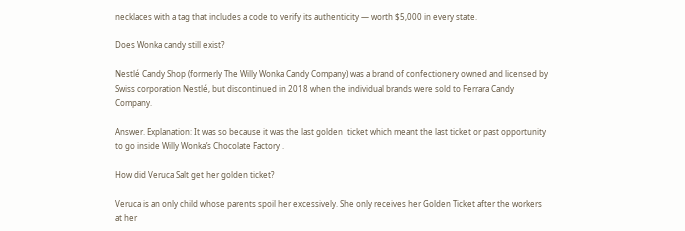necklaces with a tag that includes a code to verify its authenticity — worth $5,000 in every state.

Does Wonka candy still exist?

Nestlé Candy Shop (formerly The Willy Wonka Candy Company) was a brand of confectionery owned and licensed by Swiss corporation Nestlé, but discontinued in 2018 when the individual brands were sold to Ferrara Candy Company.

Answer. Explanation: It was so because it was the last golden  ticket which meant the last ticket or past opportunity to go inside Willy Wonka’s Chocolate Factory .

How did Veruca Salt get her golden ticket?

Veruca is an only child whose parents spoil her excessively. She only receives her Golden Ticket after the workers at her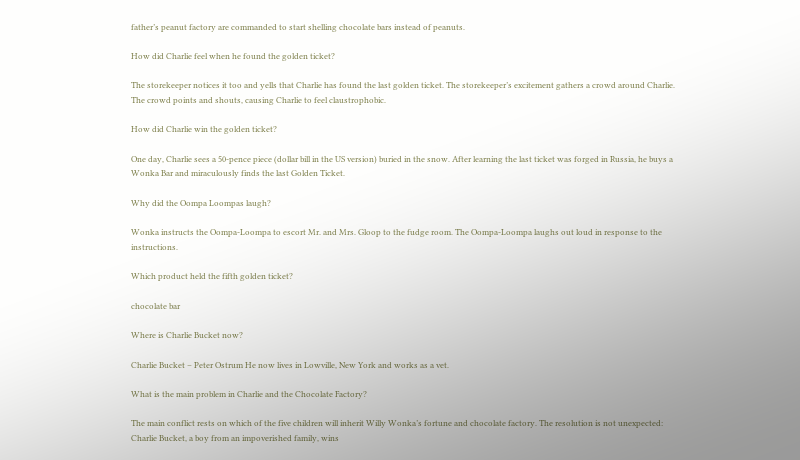father’s peanut factory are commanded to start shelling chocolate bars instead of peanuts.

How did Charlie feel when he found the golden ticket?

The storekeeper notices it too and yells that Charlie has found the last golden ticket. The storekeeper’s excitement gathers a crowd around Charlie. The crowd points and shouts, causing Charlie to feel claustrophobic.

How did Charlie win the golden ticket?

One day, Charlie sees a 50-pence piece (dollar bill in the US version) buried in the snow. After learning the last ticket was forged in Russia, he buys a Wonka Bar and miraculously finds the last Golden Ticket.

Why did the Oompa Loompas laugh?

Wonka instructs the Oompa-Loompa to escort Mr. and Mrs. Gloop to the fudge room. The Oompa-Loompa laughs out loud in response to the instructions.

Which product held the fifth golden ticket?

chocolate bar

Where is Charlie Bucket now?

Charlie Bucket – Peter Ostrum He now lives in Lowville, New York and works as a vet.

What is the main problem in Charlie and the Chocolate Factory?

The main conflict rests on which of the five children will inherit Willy Wonka’s fortune and chocolate factory. The resolution is not unexpected: Charlie Bucket, a boy from an impoverished family, wins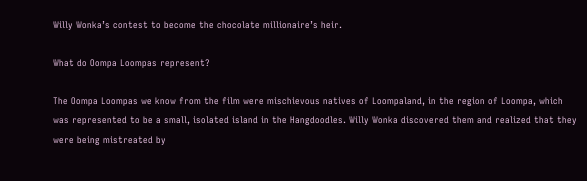Willy Wonka’s contest to become the chocolate millionaire’s heir.

What do Oompa Loompas represent?

The Oompa Loompas we know from the film were mischievous natives of Loompaland, in the region of Loompa, which was represented to be a small, isolated island in the Hangdoodles. Willy Wonka discovered them and realized that they were being mistreated by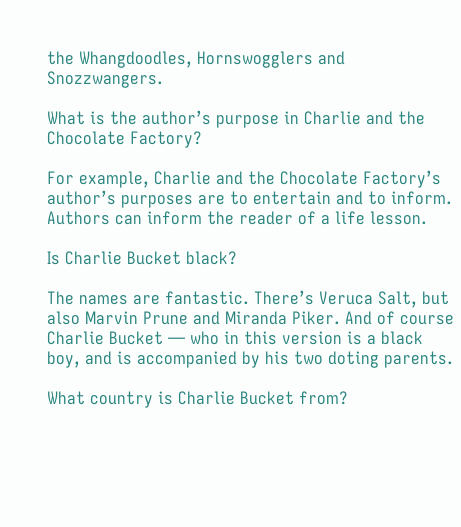the Whangdoodles, Hornswogglers and Snozzwangers.

What is the author’s purpose in Charlie and the Chocolate Factory?

For example, Charlie and the Chocolate Factory’s author’s purposes are to entertain and to inform. Authors can inform the reader of a life lesson.

Is Charlie Bucket black?

The names are fantastic. There’s Veruca Salt, but also Marvin Prune and Miranda Piker. And of course Charlie Bucket — who in this version is a black boy, and is accompanied by his two doting parents.

What country is Charlie Bucket from?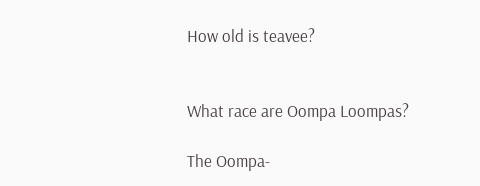How old is teavee?


What race are Oompa Loompas?

The Oompa-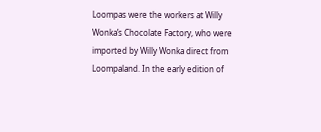Loompas were the workers at Willy Wonka’s Chocolate Factory, who were imported by Willy Wonka direct from Loompaland. In the early edition of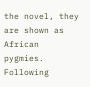the novel, they are shown as African pygmies. Following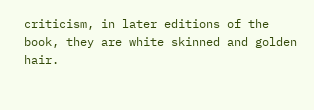criticism, in later editions of the book, they are white skinned and golden hair.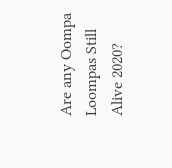Are any Oompa Loompas Still Alive 2020?